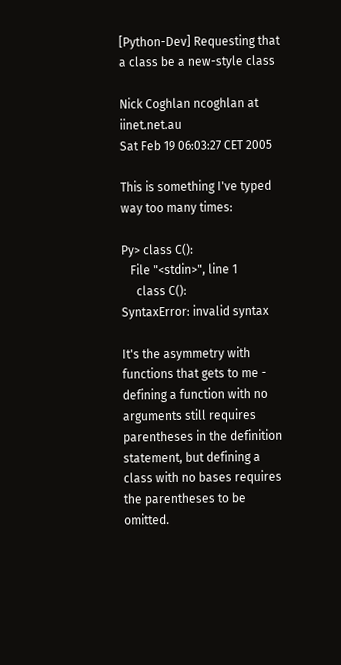[Python-Dev] Requesting that a class be a new-style class

Nick Coghlan ncoghlan at iinet.net.au
Sat Feb 19 06:03:27 CET 2005

This is something I've typed way too many times:

Py> class C():
   File "<stdin>", line 1
     class C():
SyntaxError: invalid syntax

It's the asymmetry with functions that gets to me - defining a function with no
arguments still requires parentheses in the definition statement, but defining a
class with no bases requires the parentheses to be omitted.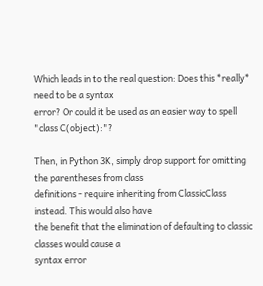Which leads in to the real question: Does this *really* need to be a syntax
error? Or could it be used as an easier way to spell "class C(object):"?

Then, in Python 3K, simply drop support for omitting the parentheses from class
definitions - require inheriting from ClassicClass instead. This would also have
the benefit that the elimination of defaulting to classic classes would cause a
syntax error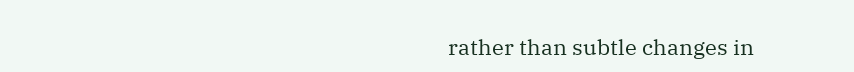rather than subtle changes in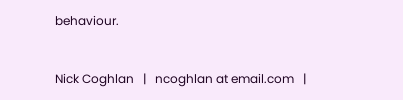behaviour.


Nick Coghlan   |   ncoghlan at email.com   |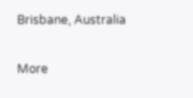Brisbane, Australia

More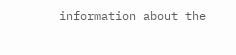information about the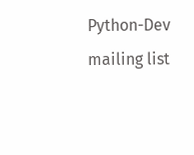Python-Dev mailing list